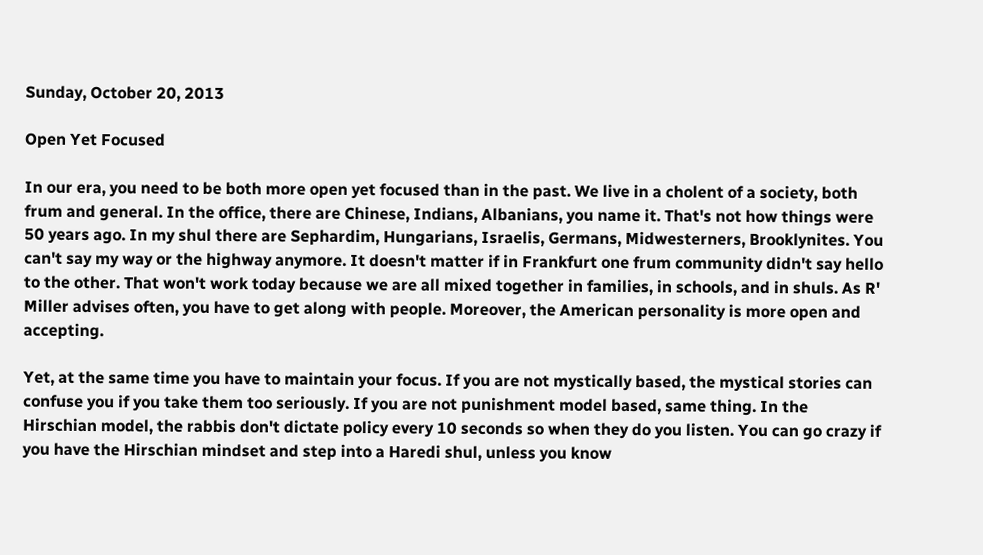Sunday, October 20, 2013

Open Yet Focused

In our era, you need to be both more open yet focused than in the past. We live in a cholent of a society, both frum and general. In the office, there are Chinese, Indians, Albanians, you name it. That's not how things were 50 years ago. In my shul there are Sephardim, Hungarians, Israelis, Germans, Midwesterners, Brooklynites. You can't say my way or the highway anymore. It doesn't matter if in Frankfurt one frum community didn't say hello to the other. That won't work today because we are all mixed together in families, in schools, and in shuls. As R' Miller advises often, you have to get along with people. Moreover, the American personality is more open and accepting.

Yet, at the same time you have to maintain your focus. If you are not mystically based, the mystical stories can confuse you if you take them too seriously. If you are not punishment model based, same thing. In the Hirschian model, the rabbis don't dictate policy every 10 seconds so when they do you listen. You can go crazy if you have the Hirschian mindset and step into a Haredi shul, unless you know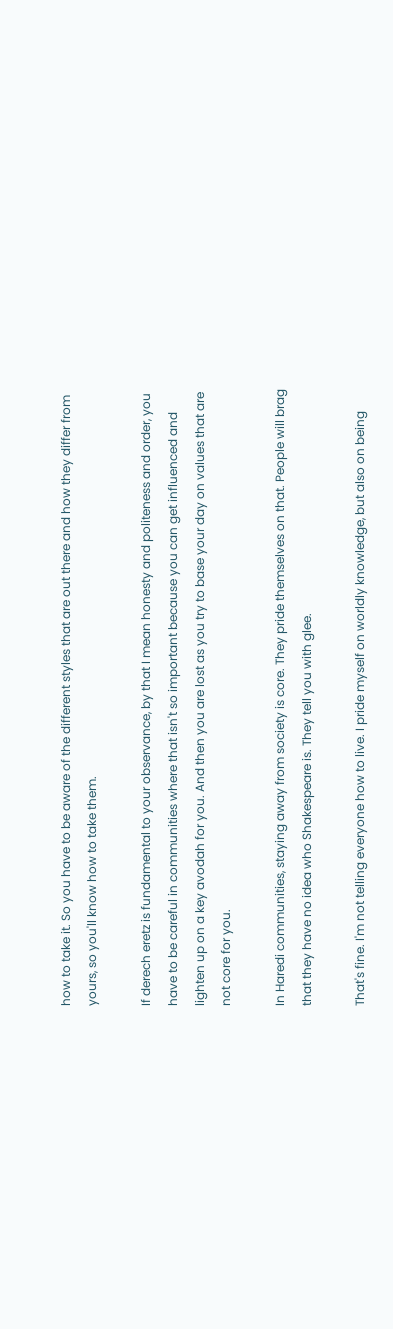how to take it. So you have to be aware of the different styles that are out there and how they differ from yours, so you'll know how to take them.

If derech eretz is fundamental to your observance, by that I mean honesty and politeness and order, you have to be careful in communities where that isn't so important because you can get influenced and lighten up on a key avodah for you. And then you are lost as you try to base your day on values that are not core for you.

In Haredi communities, staying away from society is core. They pride themselves on that. People will brag that they have no idea who Shakespeare is. They tell you with glee.

That's fine. I'm not telling everyone how to live. I pride myself on worldly knowledge, but also on being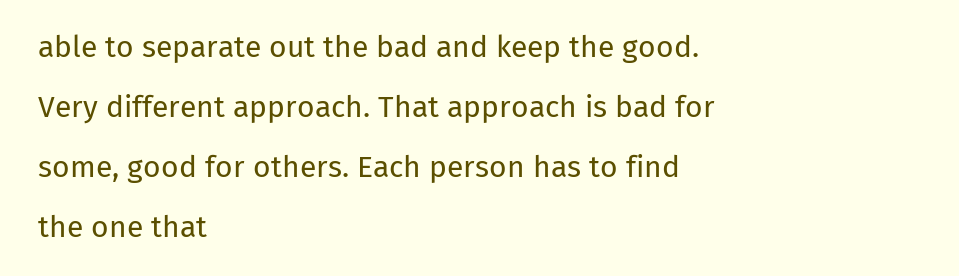able to separate out the bad and keep the good. Very different approach. That approach is bad for some, good for others. Each person has to find the one that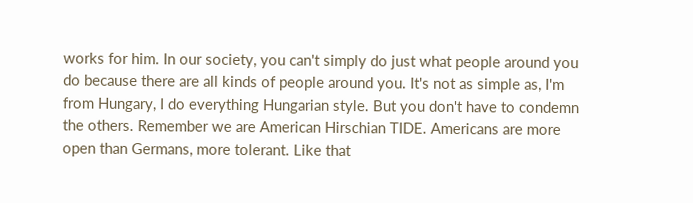works for him. In our society, you can't simply do just what people around you do because there are all kinds of people around you. It's not as simple as, I'm from Hungary, I do everything Hungarian style. But you don't have to condemn the others. Remember we are American Hirschian TIDE. Americans are more open than Germans, more tolerant. Like that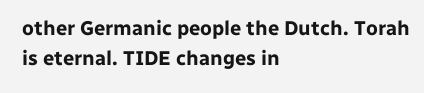other Germanic people the Dutch. Torah is eternal. TIDE changes in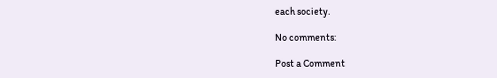each society.

No comments:

Post a Comment